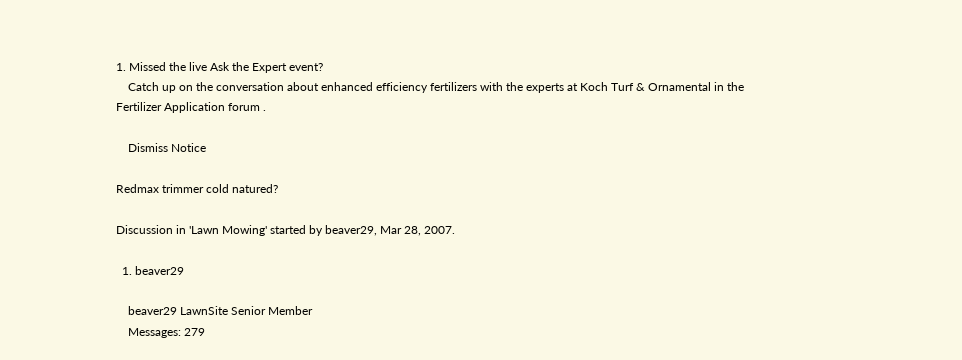1. Missed the live Ask the Expert event?
    Catch up on the conversation about enhanced efficiency fertilizers with the experts at Koch Turf & Ornamental in the Fertilizer Application forum .

    Dismiss Notice

Redmax trimmer cold natured?

Discussion in 'Lawn Mowing' started by beaver29, Mar 28, 2007.

  1. beaver29

    beaver29 LawnSite Senior Member
    Messages: 279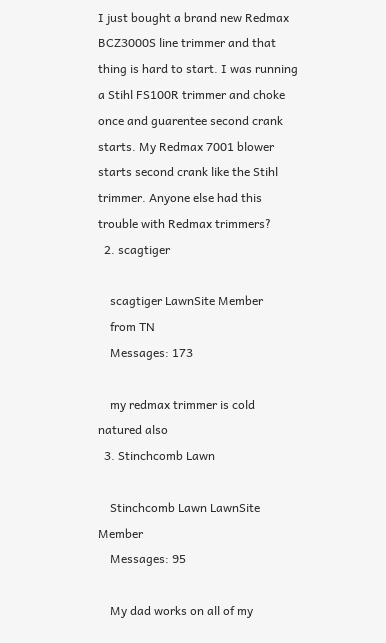I just bought a brand new Redmax BCZ3000S line trimmer and that thing is hard to start. I was running a Stihl FS100R trimmer and choke once and guarentee second crank starts. My Redmax 7001 blower starts second crank like the Stihl trimmer. Anyone else had this trouble with Redmax trimmers?
  2. scagtiger

    scagtiger LawnSite Member
    from TN
    Messages: 173

    my redmax trimmer is cold natured also
  3. Stinchcomb Lawn

    Stinchcomb Lawn LawnSite Member
    Messages: 95

    My dad works on all of my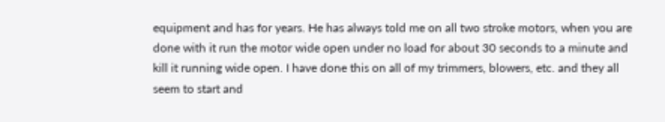equipment and has for years. He has always told me on all two stroke motors, when you are done with it run the motor wide open under no load for about 30 seconds to a minute and kill it running wide open. I have done this on all of my trimmers, blowers, etc. and they all seem to start and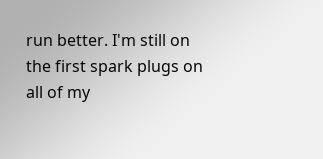run better. I'm still on the first spark plugs on all of my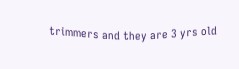trimmers and they are 3 yrs old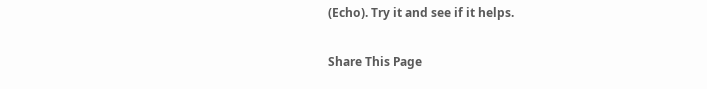(Echo). Try it and see if it helps.

Share This Page